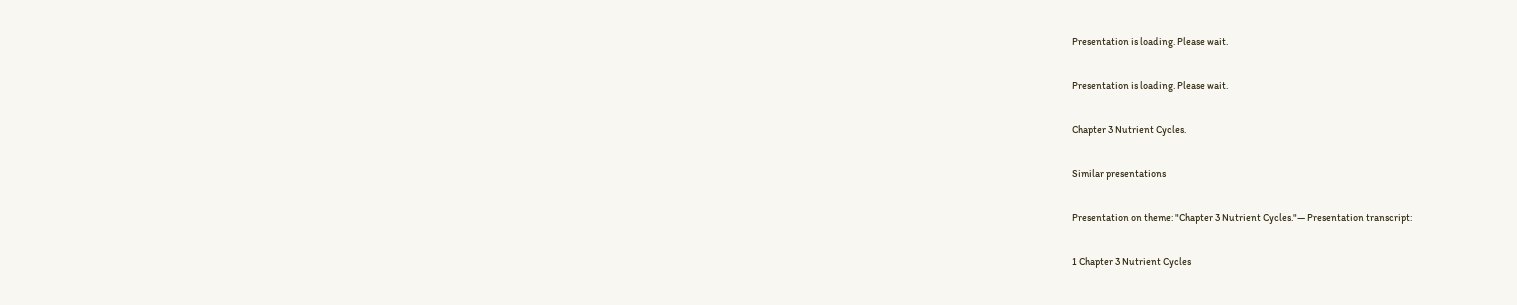Presentation is loading. Please wait.

Presentation is loading. Please wait.

Chapter 3 Nutrient Cycles.

Similar presentations

Presentation on theme: "Chapter 3 Nutrient Cycles."— Presentation transcript:

1 Chapter 3 Nutrient Cycles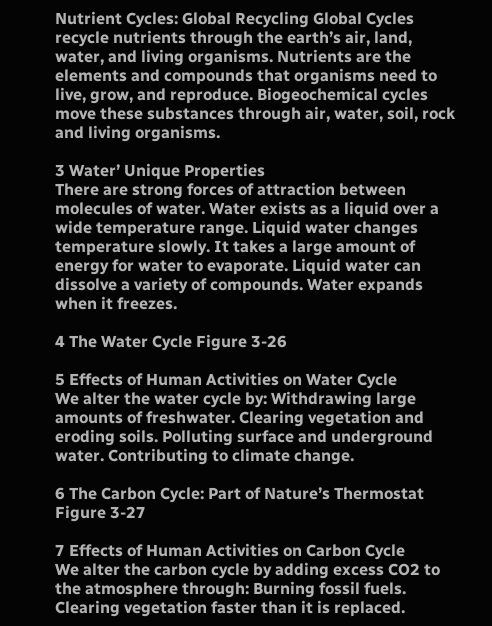Nutrient Cycles: Global Recycling Global Cycles recycle nutrients through the earth’s air, land, water, and living organisms. Nutrients are the elements and compounds that organisms need to live, grow, and reproduce. Biogeochemical cycles move these substances through air, water, soil, rock and living organisms.

3 Water’ Unique Properties
There are strong forces of attraction between molecules of water. Water exists as a liquid over a wide temperature range. Liquid water changes temperature slowly. It takes a large amount of energy for water to evaporate. Liquid water can dissolve a variety of compounds. Water expands when it freezes.

4 The Water Cycle Figure 3-26

5 Effects of Human Activities on Water Cycle
We alter the water cycle by: Withdrawing large amounts of freshwater. Clearing vegetation and eroding soils. Polluting surface and underground water. Contributing to climate change.

6 The Carbon Cycle: Part of Nature’s Thermostat
Figure 3-27

7 Effects of Human Activities on Carbon Cycle
We alter the carbon cycle by adding excess CO2 to the atmosphere through: Burning fossil fuels. Clearing vegetation faster than it is replaced.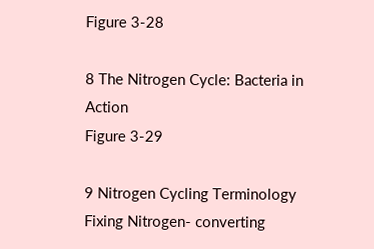Figure 3-28

8 The Nitrogen Cycle: Bacteria in Action
Figure 3-29

9 Nitrogen Cycling Terminology
Fixing Nitrogen- converting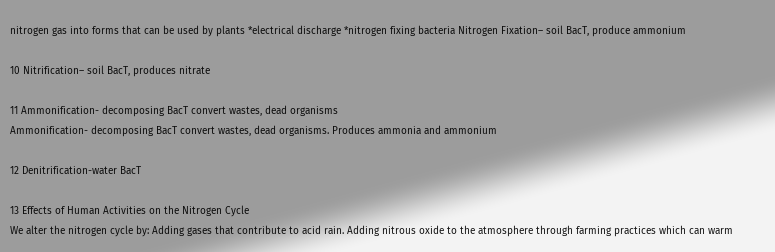nitrogen gas into forms that can be used by plants *electrical discharge *nitrogen fixing bacteria Nitrogen Fixation– soil BacT, produce ammonium

10 Nitrification– soil BacT, produces nitrate

11 Ammonification- decomposing BacT convert wastes, dead organisms
Ammonification- decomposing BacT convert wastes, dead organisms. Produces ammonia and ammonium

12 Denitrification-water BacT

13 Effects of Human Activities on the Nitrogen Cycle
We alter the nitrogen cycle by: Adding gases that contribute to acid rain. Adding nitrous oxide to the atmosphere through farming practices which can warm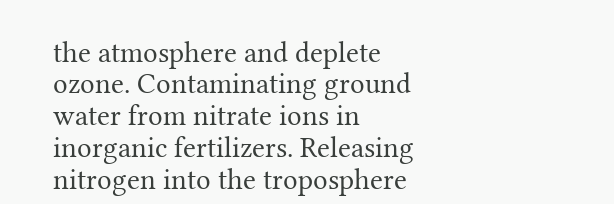the atmosphere and deplete ozone. Contaminating ground water from nitrate ions in inorganic fertilizers. Releasing nitrogen into the troposphere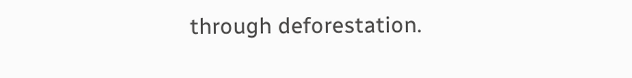through deforestation.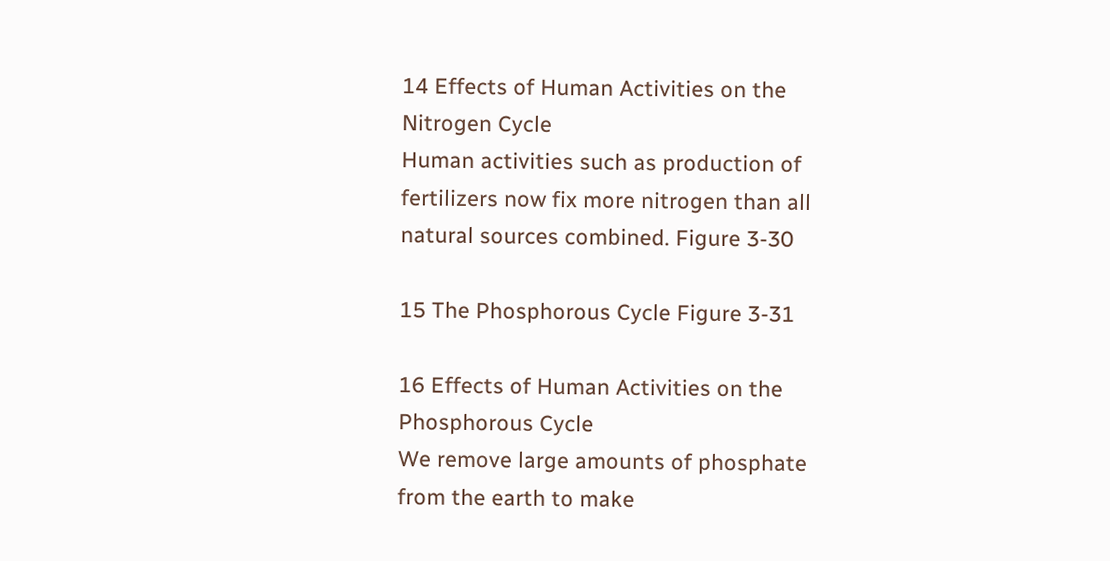14 Effects of Human Activities on the Nitrogen Cycle
Human activities such as production of fertilizers now fix more nitrogen than all natural sources combined. Figure 3-30

15 The Phosphorous Cycle Figure 3-31

16 Effects of Human Activities on the Phosphorous Cycle
We remove large amounts of phosphate from the earth to make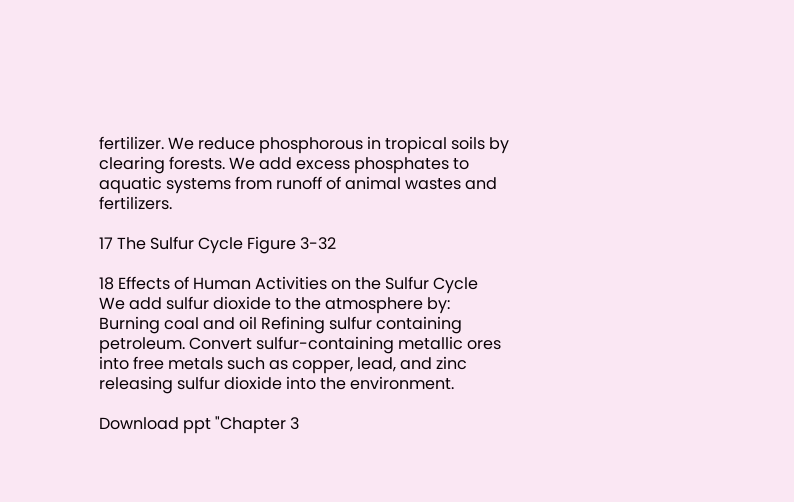fertilizer. We reduce phosphorous in tropical soils by clearing forests. We add excess phosphates to aquatic systems from runoff of animal wastes and fertilizers.

17 The Sulfur Cycle Figure 3-32

18 Effects of Human Activities on the Sulfur Cycle
We add sulfur dioxide to the atmosphere by: Burning coal and oil Refining sulfur containing petroleum. Convert sulfur-containing metallic ores into free metals such as copper, lead, and zinc releasing sulfur dioxide into the environment.

Download ppt "Chapter 3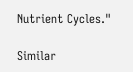Nutrient Cycles."

Similar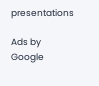presentations

Ads by Google